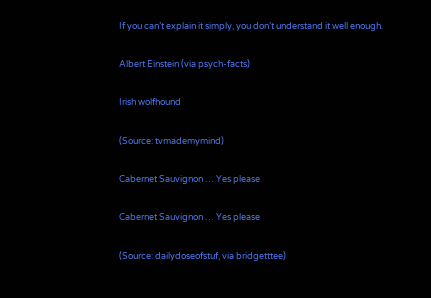If you can’t explain it simply, you don’t understand it well enough.

Albert Einstein (via psych-facts)

Irish wolfhound

(Source: tvmademymind)

Cabernet Sauvignon … Yes please

Cabernet Sauvignon … Yes please

(Source: dailydoseofstuf, via bridgetttee)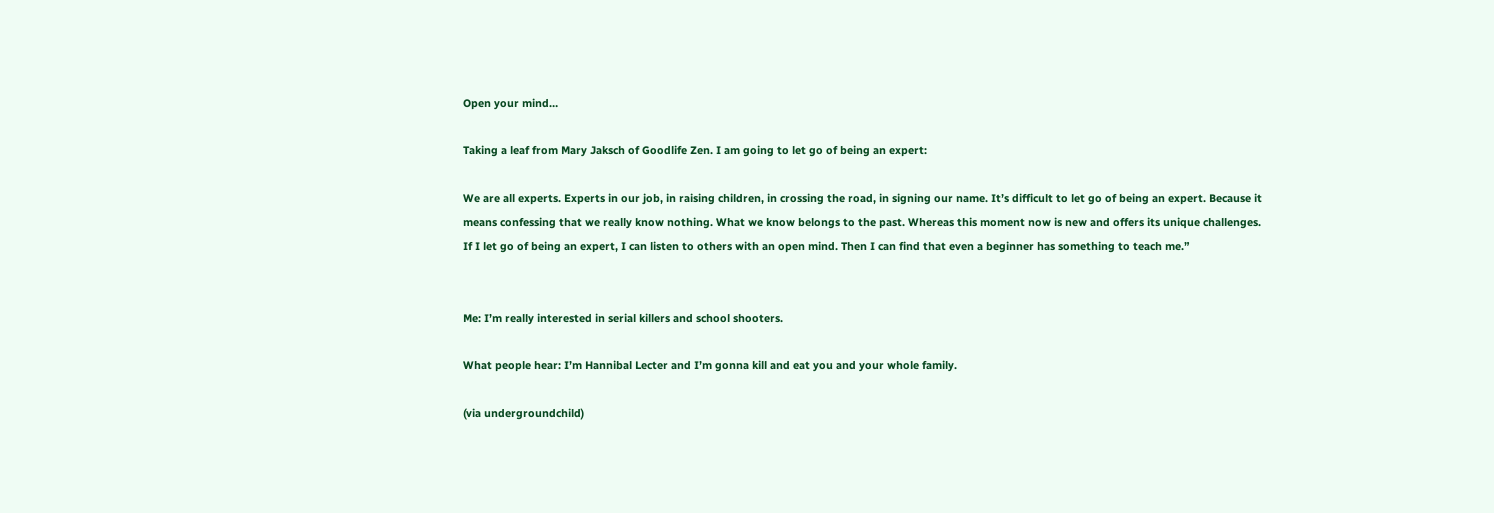Open your mind…

Taking a leaf from Mary Jaksch of Goodlife Zen. I am going to let go of being an expert:

We are all experts. Experts in our job, in raising children, in crossing the road, in signing our name. It’s difficult to let go of being an expert. Because it means confessing that we really know nothing. What we know belongs to the past. Whereas this moment now is new and offers its unique challenges. If I let go of being an expert, I can listen to others with an open mind. Then I can find that even a beginner has something to teach me.”


Me: I’m really interested in serial killers and school shooters.

What people hear: I’m Hannibal Lecter and I’m gonna kill and eat you and your whole family.

(via undergroundchild)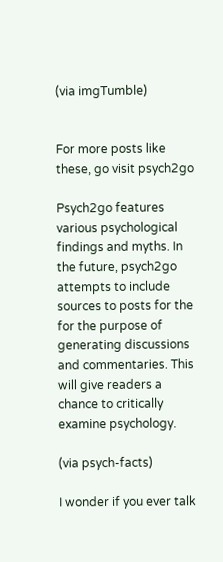(via imgTumble)


For more posts like these, go visit psych2go

Psych2go features various psychological findings and myths. In the future, psych2go attempts to include sources to posts for the for the purpose of generating discussions and commentaries. This will give readers a chance to critically examine psychology.

(via psych-facts)

I wonder if you ever talk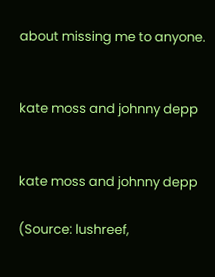about missing me to anyone.


kate moss and johnny depp


kate moss and johnny depp

(Source: lushreef,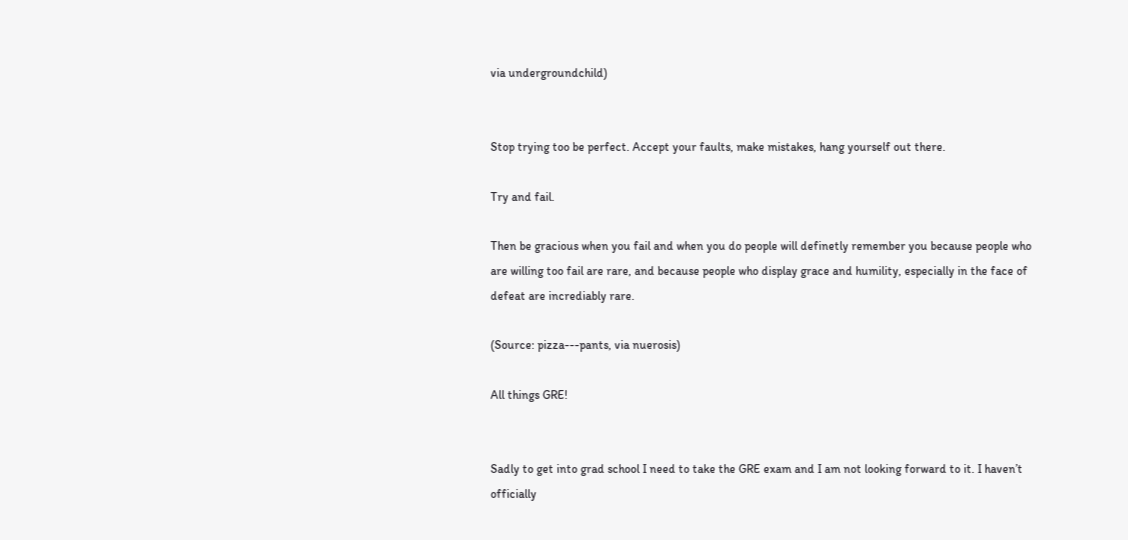via undergroundchild)


Stop trying too be perfect. Accept your faults, make mistakes, hang yourself out there.

Try and fail.

Then be gracious when you fail and when you do people will definetly remember you because people who are willing too fail are rare, and because people who display grace and humility, especially in the face of defeat are incrediably rare.

(Source: pizza---pants, via nuerosis)

All things GRE!


Sadly to get into grad school I need to take the GRE exam and I am not looking forward to it. I haven’t officially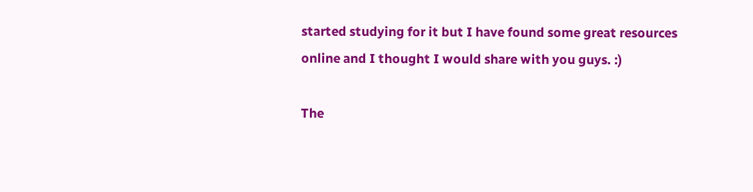started studying for it but I have found some great resources online and I thought I would share with you guys. :)

The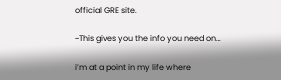official GRE site.

~This gives you the info you need on…

i’m at a point in my life where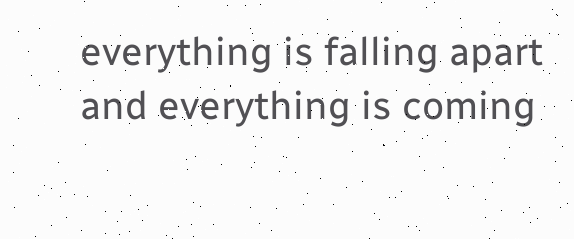everything is falling apart and everything is coming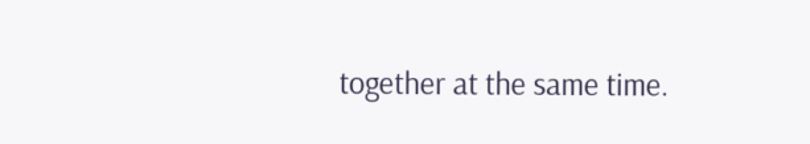together at the same time.